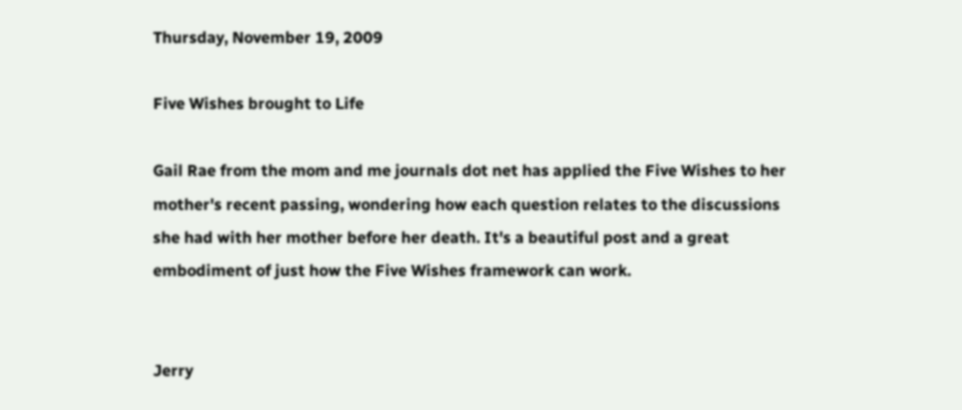Thursday, November 19, 2009

Five Wishes brought to Life

Gail Rae from the mom and me journals dot net has applied the Five Wishes to her mother's recent passing, wondering how each question relates to the discussions she had with her mother before her death. It's a beautiful post and a great embodiment of just how the Five Wishes framework can work.


Jerry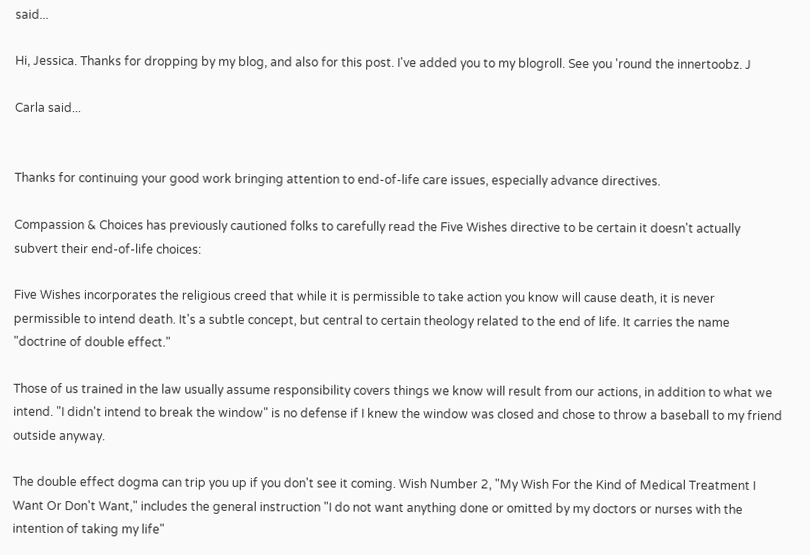said...

Hi, Jessica. Thanks for dropping by my blog, and also for this post. I've added you to my blogroll. See you 'round the innertoobz. J

Carla said...


Thanks for continuing your good work bringing attention to end-of-life care issues, especially advance directives.

Compassion & Choices has previously cautioned folks to carefully read the Five Wishes directive to be certain it doesn't actually subvert their end-of-life choices:

Five Wishes incorporates the religious creed that while it is permissible to take action you know will cause death, it is never permissible to intend death. It's a subtle concept, but central to certain theology related to the end of life. It carries the name "doctrine of double effect."

Those of us trained in the law usually assume responsibility covers things we know will result from our actions, in addition to what we intend. "I didn't intend to break the window" is no defense if I knew the window was closed and chose to throw a baseball to my friend outside anyway.

The double effect dogma can trip you up if you don't see it coming. Wish Number 2, "My Wish For the Kind of Medical Treatment I Want Or Don't Want," includes the general instruction "I do not want anything done or omitted by my doctors or nurses with the intention of taking my life"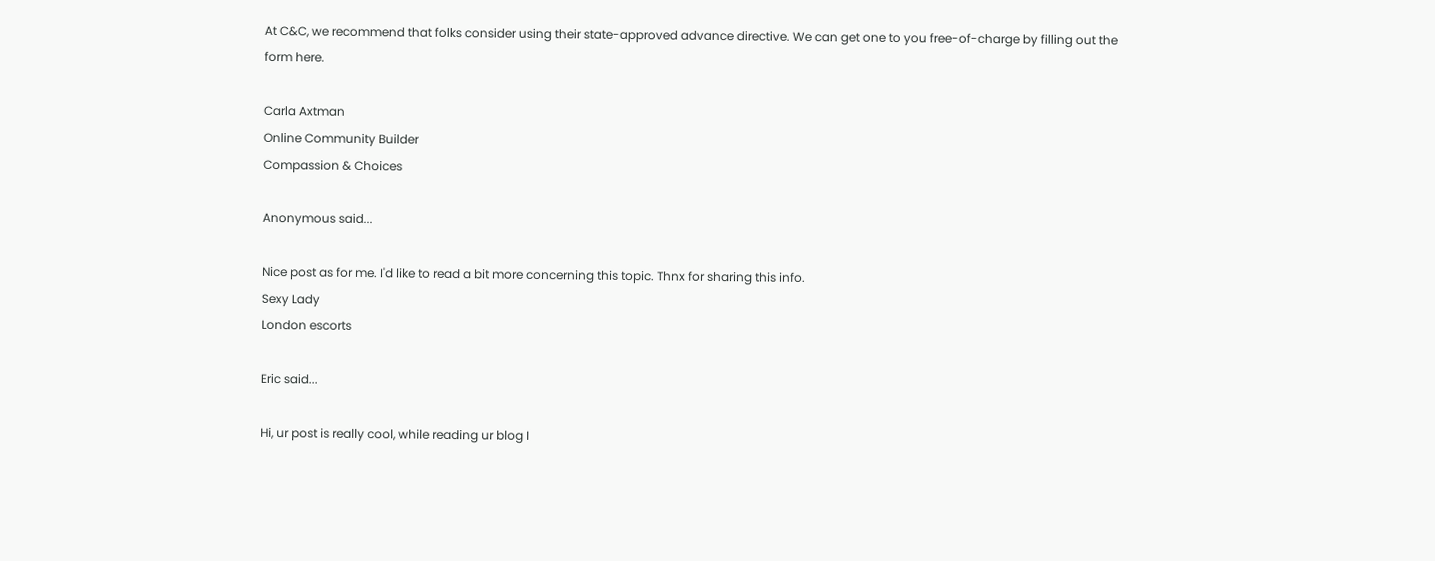At C&C, we recommend that folks consider using their state-approved advance directive. We can get one to you free-of-charge by filling out the form here.

Carla Axtman
Online Community Builder
Compassion & Choices

Anonymous said...

Nice post as for me. I'd like to read a bit more concerning this topic. Thnx for sharing this info.
Sexy Lady
London escorts

Eric said...

Hi, ur post is really cool, while reading ur blog I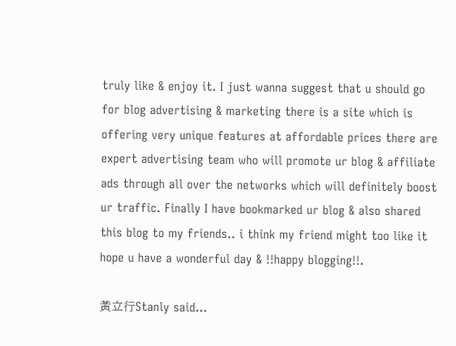truly like & enjoy it. I just wanna suggest that u should go for blog advertising & marketing there is a site which is offering very unique features at affordable prices there are expert advertising team who will promote ur blog & affiliate ads through all over the networks which will definitely boost ur traffic. Finally I have bookmarked ur blog & also shared this blog to my friends.. i think my friend might too like it hope u have a wonderful day & !!happy blogging!!.

黃立行Stanly said...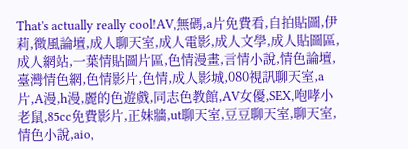That's actually really cool!AV,無碼,a片免費看,自拍貼圖,伊莉,微風論壇,成人聊天室,成人電影,成人文學,成人貼圖區,成人網站,一葉情貼圖片區,色情漫畫,言情小說,情色論壇,臺灣情色網,色情影片,色情,成人影城,080視訊聊天室,a片,A漫,h漫,麗的色遊戲,同志色教館,AV女優,SEX,咆哮小老鼠,85cc免費影片,正妹牆,ut聊天室,豆豆聊天室,聊天室,情色小說,aio,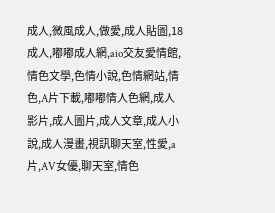成人,微風成人,做愛,成人貼圖,18成人,嘟嘟成人網,aio交友愛情館,情色文學,色情小說,色情網站,情色,A片下載,嘟嘟情人色網,成人影片,成人圖片,成人文章,成人小說,成人漫畫,視訊聊天室,性愛,a片,AV女優,聊天室,情色